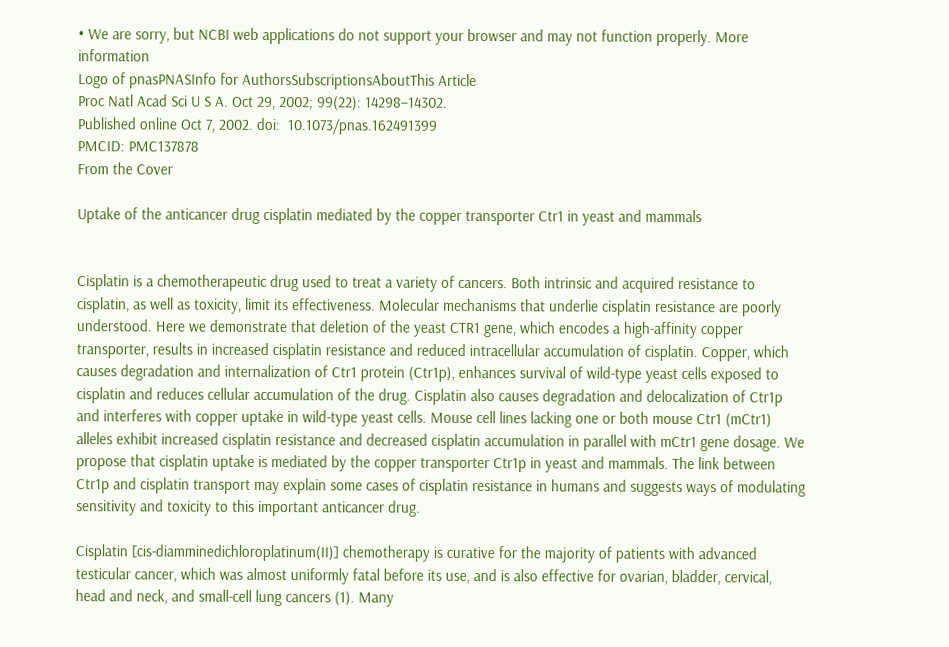• We are sorry, but NCBI web applications do not support your browser and may not function properly. More information
Logo of pnasPNASInfo for AuthorsSubscriptionsAboutThis Article
Proc Natl Acad Sci U S A. Oct 29, 2002; 99(22): 14298–14302.
Published online Oct 7, 2002. doi:  10.1073/pnas.162491399
PMCID: PMC137878
From the Cover

Uptake of the anticancer drug cisplatin mediated by the copper transporter Ctr1 in yeast and mammals


Cisplatin is a chemotherapeutic drug used to treat a variety of cancers. Both intrinsic and acquired resistance to cisplatin, as well as toxicity, limit its effectiveness. Molecular mechanisms that underlie cisplatin resistance are poorly understood. Here we demonstrate that deletion of the yeast CTR1 gene, which encodes a high-affinity copper transporter, results in increased cisplatin resistance and reduced intracellular accumulation of cisplatin. Copper, which causes degradation and internalization of Ctr1 protein (Ctr1p), enhances survival of wild-type yeast cells exposed to cisplatin and reduces cellular accumulation of the drug. Cisplatin also causes degradation and delocalization of Ctr1p and interferes with copper uptake in wild-type yeast cells. Mouse cell lines lacking one or both mouse Ctr1 (mCtr1) alleles exhibit increased cisplatin resistance and decreased cisplatin accumulation in parallel with mCtr1 gene dosage. We propose that cisplatin uptake is mediated by the copper transporter Ctr1p in yeast and mammals. The link between Ctr1p and cisplatin transport may explain some cases of cisplatin resistance in humans and suggests ways of modulating sensitivity and toxicity to this important anticancer drug.

Cisplatin [cis-diamminedichloroplatinum(II)] chemotherapy is curative for the majority of patients with advanced testicular cancer, which was almost uniformly fatal before its use, and is also effective for ovarian, bladder, cervical, head and neck, and small-cell lung cancers (1). Many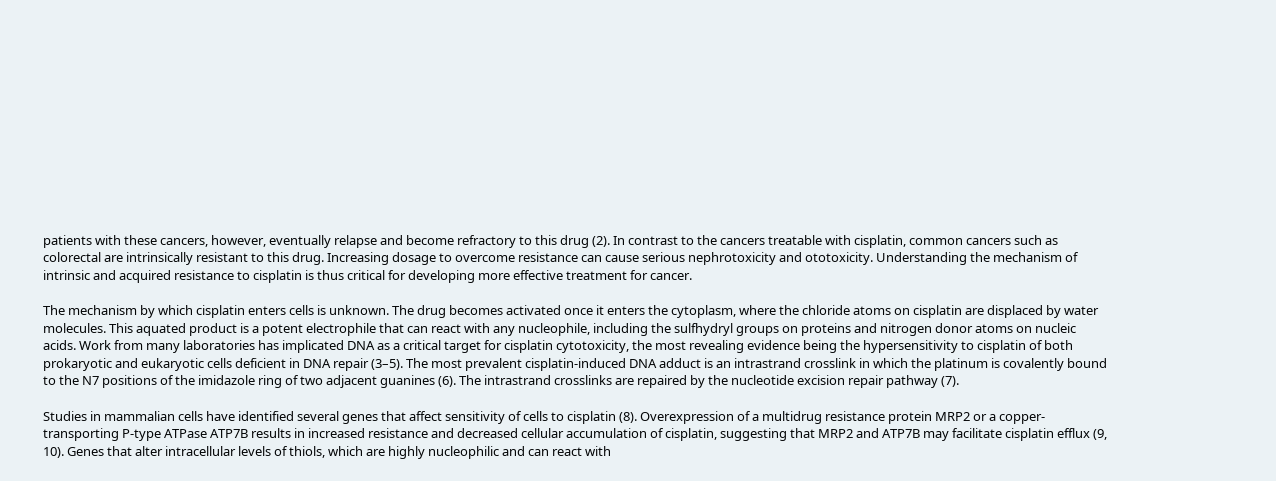patients with these cancers, however, eventually relapse and become refractory to this drug (2). In contrast to the cancers treatable with cisplatin, common cancers such as colorectal are intrinsically resistant to this drug. Increasing dosage to overcome resistance can cause serious nephrotoxicity and ototoxicity. Understanding the mechanism of intrinsic and acquired resistance to cisplatin is thus critical for developing more effective treatment for cancer.

The mechanism by which cisplatin enters cells is unknown. The drug becomes activated once it enters the cytoplasm, where the chloride atoms on cisplatin are displaced by water molecules. This aquated product is a potent electrophile that can react with any nucleophile, including the sulfhydryl groups on proteins and nitrogen donor atoms on nucleic acids. Work from many laboratories has implicated DNA as a critical target for cisplatin cytotoxicity, the most revealing evidence being the hypersensitivity to cisplatin of both prokaryotic and eukaryotic cells deficient in DNA repair (3–5). The most prevalent cisplatin-induced DNA adduct is an intrastrand crosslink in which the platinum is covalently bound to the N7 positions of the imidazole ring of two adjacent guanines (6). The intrastrand crosslinks are repaired by the nucleotide excision repair pathway (7).

Studies in mammalian cells have identified several genes that affect sensitivity of cells to cisplatin (8). Overexpression of a multidrug resistance protein MRP2 or a copper-transporting P-type ATPase ATP7B results in increased resistance and decreased cellular accumulation of cisplatin, suggesting that MRP2 and ATP7B may facilitate cisplatin efflux (9, 10). Genes that alter intracellular levels of thiols, which are highly nucleophilic and can react with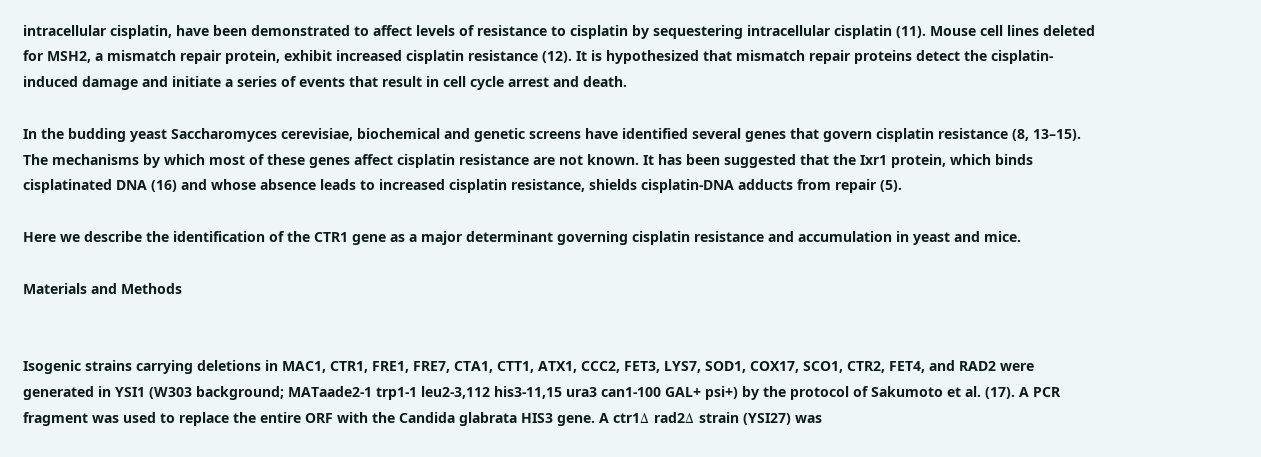intracellular cisplatin, have been demonstrated to affect levels of resistance to cisplatin by sequestering intracellular cisplatin (11). Mouse cell lines deleted for MSH2, a mismatch repair protein, exhibit increased cisplatin resistance (12). It is hypothesized that mismatch repair proteins detect the cisplatin-induced damage and initiate a series of events that result in cell cycle arrest and death.

In the budding yeast Saccharomyces cerevisiae, biochemical and genetic screens have identified several genes that govern cisplatin resistance (8, 13–15). The mechanisms by which most of these genes affect cisplatin resistance are not known. It has been suggested that the Ixr1 protein, which binds cisplatinated DNA (16) and whose absence leads to increased cisplatin resistance, shields cisplatin-DNA adducts from repair (5).

Here we describe the identification of the CTR1 gene as a major determinant governing cisplatin resistance and accumulation in yeast and mice.

Materials and Methods


Isogenic strains carrying deletions in MAC1, CTR1, FRE1, FRE7, CTA1, CTT1, ATX1, CCC2, FET3, LYS7, SOD1, COX17, SCO1, CTR2, FET4, and RAD2 were generated in YSI1 (W303 background; MATaade2-1 trp1-1 leu2-3,112 his3-11,15 ura3 can1-100 GAL+ psi+) by the protocol of Sakumoto et al. (17). A PCR fragment was used to replace the entire ORF with the Candida glabrata HIS3 gene. A ctr1Δ rad2Δ strain (YSI27) was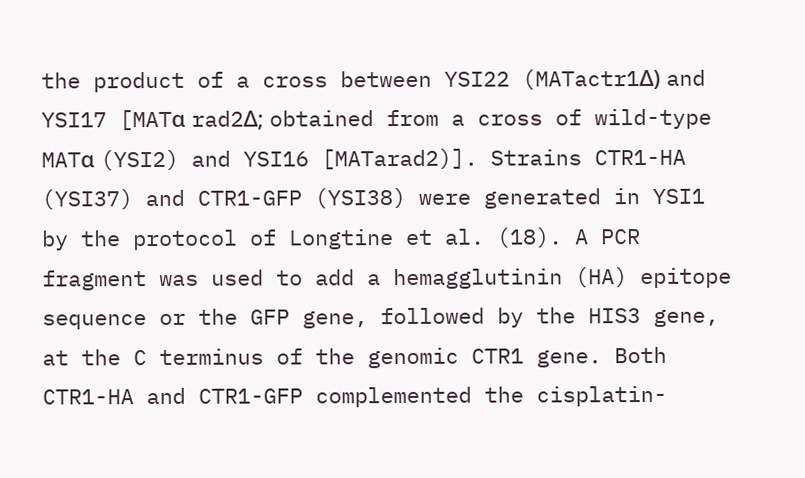the product of a cross between YSI22 (MATactr1Δ) and YSI17 [MATα rad2Δ; obtained from a cross of wild-type MATα (YSI2) and YSI16 [MATarad2)]. Strains CTR1-HA (YSI37) and CTR1-GFP (YSI38) were generated in YSI1 by the protocol of Longtine et al. (18). A PCR fragment was used to add a hemagglutinin (HA) epitope sequence or the GFP gene, followed by the HIS3 gene, at the C terminus of the genomic CTR1 gene. Both CTR1-HA and CTR1-GFP complemented the cisplatin-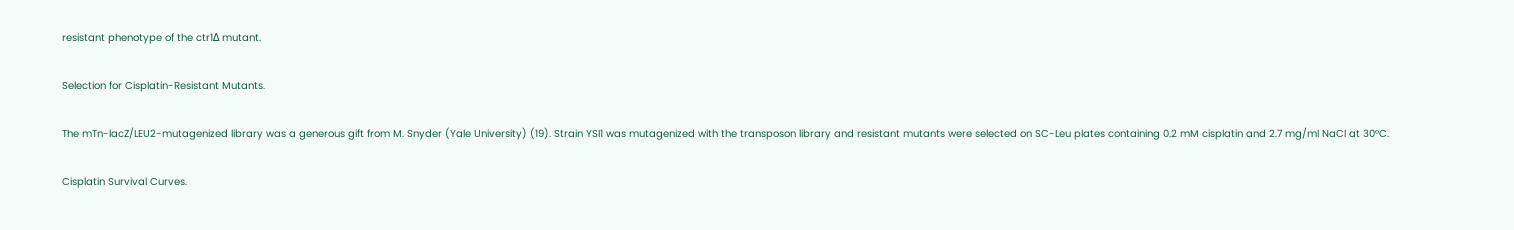resistant phenotype of the ctr1Δ mutant.

Selection for Cisplatin-Resistant Mutants.

The mTn-lacZ/LEU2-mutagenized library was a generous gift from M. Snyder (Yale University) (19). Strain YSI1 was mutagenized with the transposon library and resistant mutants were selected on SC-Leu plates containing 0.2 mM cisplatin and 2.7 mg/ml NaCl at 30°C.

Cisplatin Survival Curves.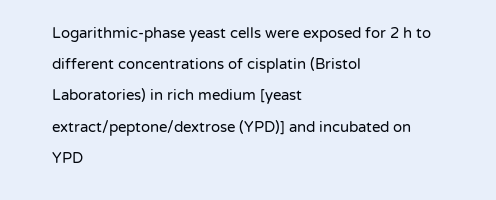Logarithmic-phase yeast cells were exposed for 2 h to different concentrations of cisplatin (Bristol Laboratories) in rich medium [yeast extract/peptone/dextrose (YPD)] and incubated on YPD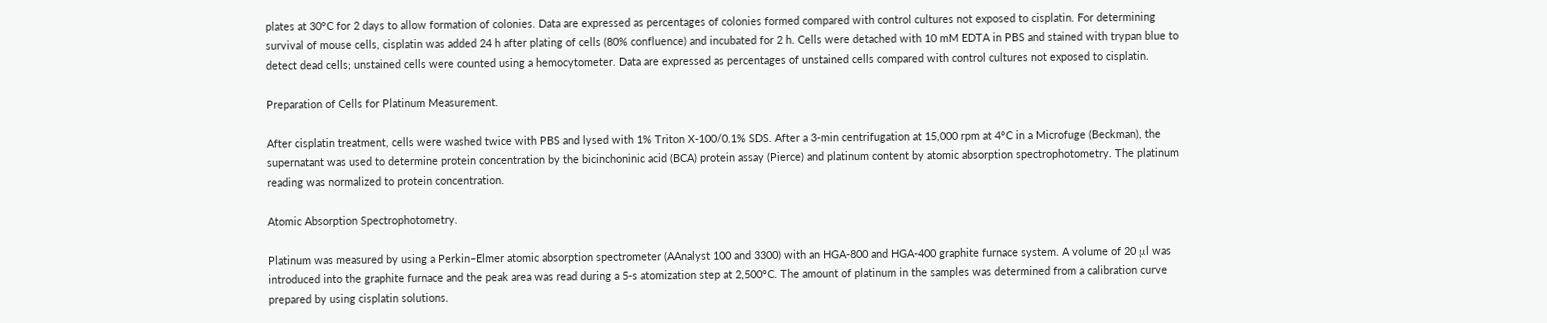plates at 30°C for 2 days to allow formation of colonies. Data are expressed as percentages of colonies formed compared with control cultures not exposed to cisplatin. For determining survival of mouse cells, cisplatin was added 24 h after plating of cells (80% confluence) and incubated for 2 h. Cells were detached with 10 mM EDTA in PBS and stained with trypan blue to detect dead cells; unstained cells were counted using a hemocytometer. Data are expressed as percentages of unstained cells compared with control cultures not exposed to cisplatin.

Preparation of Cells for Platinum Measurement.

After cisplatin treatment, cells were washed twice with PBS and lysed with 1% Triton X-100/0.1% SDS. After a 3-min centrifugation at 15,000 rpm at 4°C in a Microfuge (Beckman), the supernatant was used to determine protein concentration by the bicinchoninic acid (BCA) protein assay (Pierce) and platinum content by atomic absorption spectrophotometry. The platinum reading was normalized to protein concentration.

Atomic Absorption Spectrophotometry.

Platinum was measured by using a Perkin–Elmer atomic absorption spectrometer (AAnalyst 100 and 3300) with an HGA-800 and HGA-400 graphite furnace system. A volume of 20 μl was introduced into the graphite furnace and the peak area was read during a 5-s atomization step at 2,500°C. The amount of platinum in the samples was determined from a calibration curve prepared by using cisplatin solutions.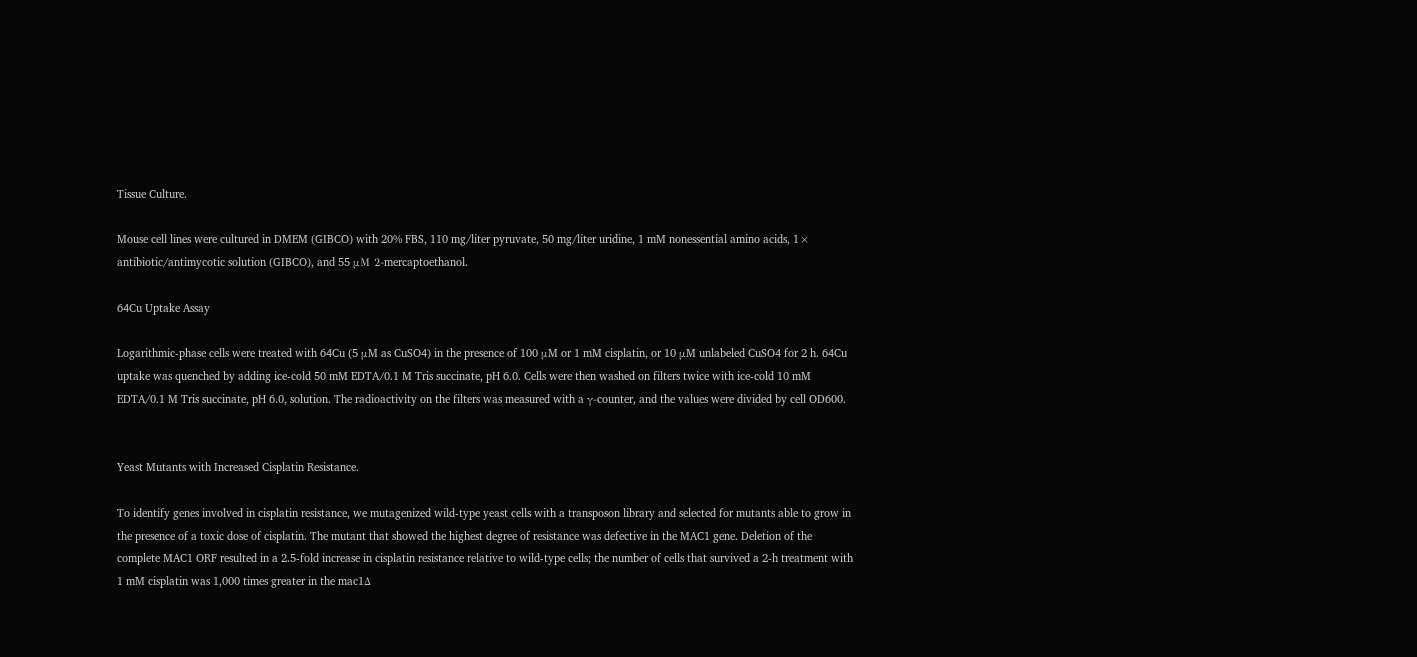Tissue Culture.

Mouse cell lines were cultured in DMEM (GIBCO) with 20% FBS, 110 mg/liter pyruvate, 50 mg/liter uridine, 1 mM nonessential amino acids, 1× antibiotic/antimycotic solution (GIBCO), and 55 μM 2-mercaptoethanol.

64Cu Uptake Assay

Logarithmic-phase cells were treated with 64Cu (5 μM as CuSO4) in the presence of 100 μM or 1 mM cisplatin, or 10 μM unlabeled CuSO4 for 2 h. 64Cu uptake was quenched by adding ice-cold 50 mM EDTA/0.1 M Tris succinate, pH 6.0. Cells were then washed on filters twice with ice-cold 10 mM EDTA/0.1 M Tris succinate, pH 6.0, solution. The radioactivity on the filters was measured with a γ-counter, and the values were divided by cell OD600.


Yeast Mutants with Increased Cisplatin Resistance.

To identify genes involved in cisplatin resistance, we mutagenized wild-type yeast cells with a transposon library and selected for mutants able to grow in the presence of a toxic dose of cisplatin. The mutant that showed the highest degree of resistance was defective in the MAC1 gene. Deletion of the complete MAC1 ORF resulted in a 2.5-fold increase in cisplatin resistance relative to wild-type cells; the number of cells that survived a 2-h treatment with 1 mM cisplatin was 1,000 times greater in the mac1Δ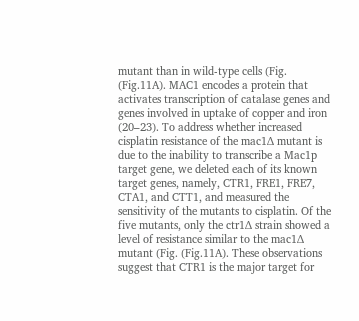mutant than in wild-type cells (Fig. (Fig.11A). MAC1 encodes a protein that activates transcription of catalase genes and genes involved in uptake of copper and iron (20–23). To address whether increased cisplatin resistance of the mac1Δ mutant is due to the inability to transcribe a Mac1p target gene, we deleted each of its known target genes, namely, CTR1, FRE1, FRE7, CTA1, and CTT1, and measured the sensitivity of the mutants to cisplatin. Of the five mutants, only the ctr1Δ strain showed a level of resistance similar to the mac1Δ mutant (Fig. (Fig.11A). These observations suggest that CTR1 is the major target for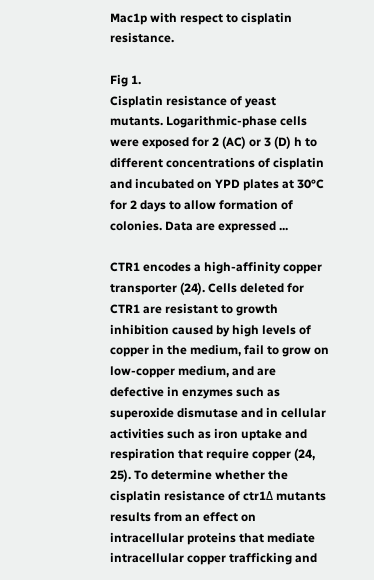Mac1p with respect to cisplatin resistance.

Fig 1.
Cisplatin resistance of yeast mutants. Logarithmic-phase cells were exposed for 2 (AC) or 3 (D) h to different concentrations of cisplatin and incubated on YPD plates at 30°C for 2 days to allow formation of colonies. Data are expressed ...

CTR1 encodes a high-affinity copper transporter (24). Cells deleted for CTR1 are resistant to growth inhibition caused by high levels of copper in the medium, fail to grow on low-copper medium, and are defective in enzymes such as superoxide dismutase and in cellular activities such as iron uptake and respiration that require copper (24, 25). To determine whether the cisplatin resistance of ctr1Δ mutants results from an effect on intracellular proteins that mediate intracellular copper trafficking and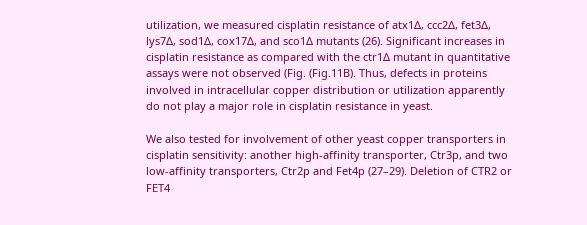utilization, we measured cisplatin resistance of atx1Δ, ccc2Δ, fet3Δ, lys7Δ, sod1Δ, cox17Δ, and sco1Δ mutants (26). Significant increases in cisplatin resistance as compared with the ctr1Δ mutant in quantitative assays were not observed (Fig. (Fig.11B). Thus, defects in proteins involved in intracellular copper distribution or utilization apparently do not play a major role in cisplatin resistance in yeast.

We also tested for involvement of other yeast copper transporters in cisplatin sensitivity: another high-affinity transporter, Ctr3p, and two low-affinity transporters, Ctr2p and Fet4p (27–29). Deletion of CTR2 or FET4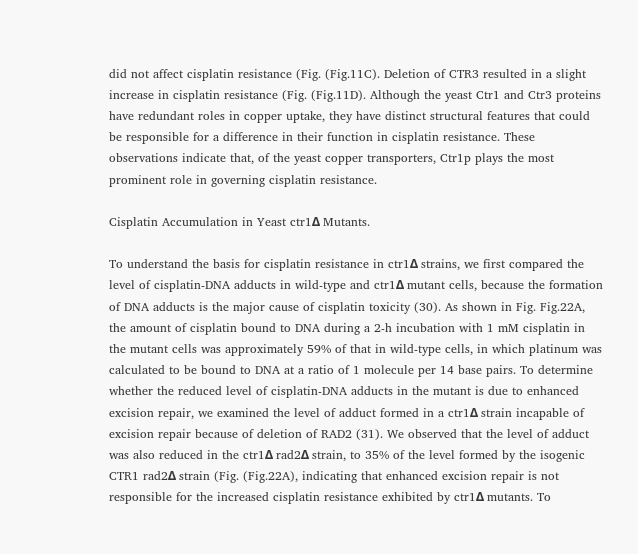did not affect cisplatin resistance (Fig. (Fig.11C). Deletion of CTR3 resulted in a slight increase in cisplatin resistance (Fig. (Fig.11D). Although the yeast Ctr1 and Ctr3 proteins have redundant roles in copper uptake, they have distinct structural features that could be responsible for a difference in their function in cisplatin resistance. These observations indicate that, of the yeast copper transporters, Ctr1p plays the most prominent role in governing cisplatin resistance.

Cisplatin Accumulation in Yeast ctr1Δ Mutants.

To understand the basis for cisplatin resistance in ctr1Δ strains, we first compared the level of cisplatin-DNA adducts in wild-type and ctr1Δ mutant cells, because the formation of DNA adducts is the major cause of cisplatin toxicity (30). As shown in Fig. Fig.22A, the amount of cisplatin bound to DNA during a 2-h incubation with 1 mM cisplatin in the mutant cells was approximately 59% of that in wild-type cells, in which platinum was calculated to be bound to DNA at a ratio of 1 molecule per 14 base pairs. To determine whether the reduced level of cisplatin-DNA adducts in the mutant is due to enhanced excision repair, we examined the level of adduct formed in a ctr1Δ strain incapable of excision repair because of deletion of RAD2 (31). We observed that the level of adduct was also reduced in the ctr1Δ rad2Δ strain, to 35% of the level formed by the isogenic CTR1 rad2Δ strain (Fig. (Fig.22A), indicating that enhanced excision repair is not responsible for the increased cisplatin resistance exhibited by ctr1Δ mutants. To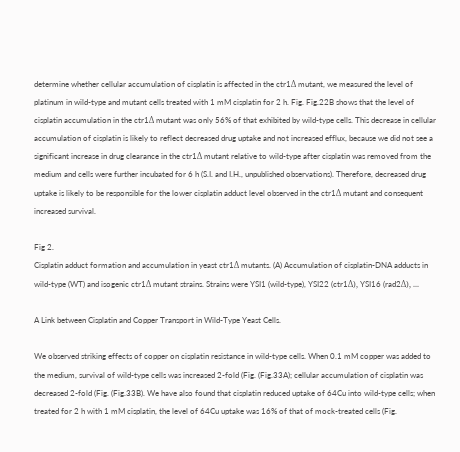determine whether cellular accumulation of cisplatin is affected in the ctr1Δ mutant, we measured the level of platinum in wild-type and mutant cells treated with 1 mM cisplatin for 2 h. Fig. Fig.22B shows that the level of cisplatin accumulation in the ctr1Δ mutant was only 56% of that exhibited by wild-type cells. This decrease in cellular accumulation of cisplatin is likely to reflect decreased drug uptake and not increased efflux, because we did not see a significant increase in drug clearance in the ctr1Δ mutant relative to wild-type after cisplatin was removed from the medium and cells were further incubated for 6 h (S.I. and I.H., unpublished observations). Therefore, decreased drug uptake is likely to be responsible for the lower cisplatin adduct level observed in the ctr1Δ mutant and consequent increased survival.

Fig 2.
Cisplatin adduct formation and accumulation in yeast ctr1Δ mutants. (A) Accumulation of cisplatin-DNA adducts in wild-type (WT) and isogenic ctr1Δ mutant strains. Strains were YSI1 (wild-type), YSI22 (ctr1Δ), YSI16 (rad2Δ), ...

A Link between Cisplatin and Copper Transport in Wild-Type Yeast Cells.

We observed striking effects of copper on cisplatin resistance in wild-type cells. When 0.1 mM copper was added to the medium, survival of wild-type cells was increased 2-fold (Fig. (Fig.33A); cellular accumulation of cisplatin was decreased 2-fold (Fig. (Fig.33B). We have also found that cisplatin reduced uptake of 64Cu into wild-type cells; when treated for 2 h with 1 mM cisplatin, the level of 64Cu uptake was 16% of that of mock-treated cells (Fig.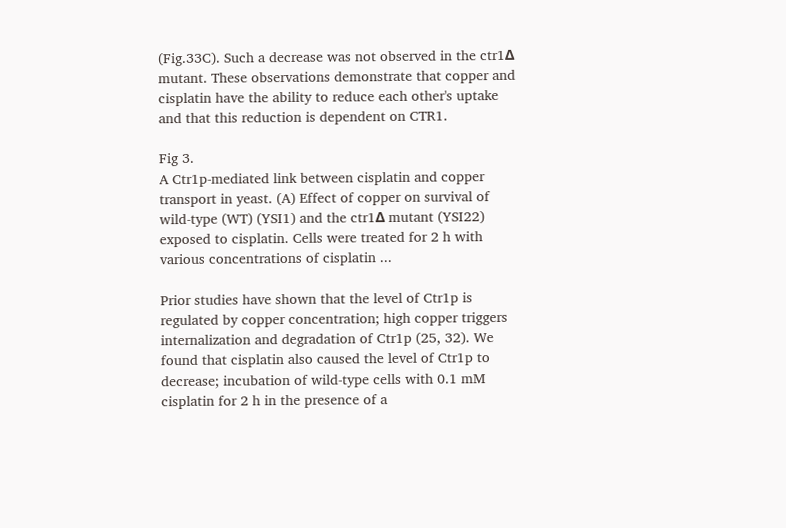(Fig.33C). Such a decrease was not observed in the ctr1Δ mutant. These observations demonstrate that copper and cisplatin have the ability to reduce each other's uptake and that this reduction is dependent on CTR1.

Fig 3.
A Ctr1p-mediated link between cisplatin and copper transport in yeast. (A) Effect of copper on survival of wild-type (WT) (YSI1) and the ctr1Δ mutant (YSI22) exposed to cisplatin. Cells were treated for 2 h with various concentrations of cisplatin ...

Prior studies have shown that the level of Ctr1p is regulated by copper concentration; high copper triggers internalization and degradation of Ctr1p (25, 32). We found that cisplatin also caused the level of Ctr1p to decrease; incubation of wild-type cells with 0.1 mM cisplatin for 2 h in the presence of a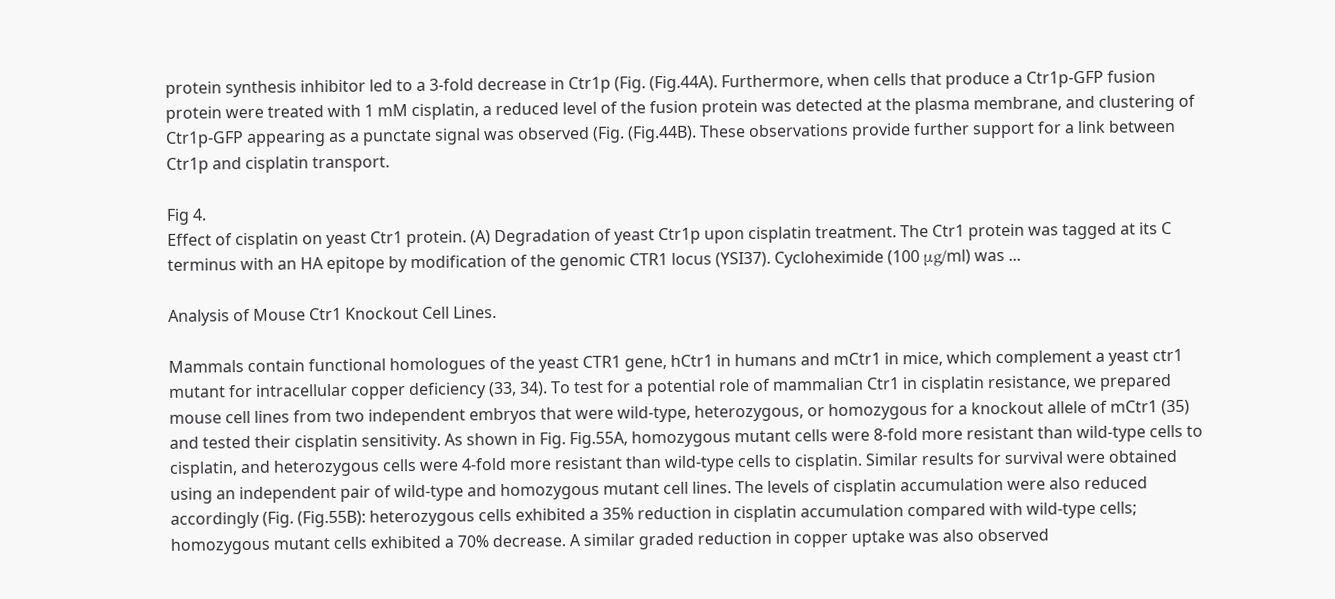protein synthesis inhibitor led to a 3-fold decrease in Ctr1p (Fig. (Fig.44A). Furthermore, when cells that produce a Ctr1p-GFP fusion protein were treated with 1 mM cisplatin, a reduced level of the fusion protein was detected at the plasma membrane, and clustering of Ctr1p-GFP appearing as a punctate signal was observed (Fig. (Fig.44B). These observations provide further support for a link between Ctr1p and cisplatin transport.

Fig 4.
Effect of cisplatin on yeast Ctr1 protein. (A) Degradation of yeast Ctr1p upon cisplatin treatment. The Ctr1 protein was tagged at its C terminus with an HA epitope by modification of the genomic CTR1 locus (YSI37). Cycloheximide (100 μg/ml) was ...

Analysis of Mouse Ctr1 Knockout Cell Lines.

Mammals contain functional homologues of the yeast CTR1 gene, hCtr1 in humans and mCtr1 in mice, which complement a yeast ctr1 mutant for intracellular copper deficiency (33, 34). To test for a potential role of mammalian Ctr1 in cisplatin resistance, we prepared mouse cell lines from two independent embryos that were wild-type, heterozygous, or homozygous for a knockout allele of mCtr1 (35) and tested their cisplatin sensitivity. As shown in Fig. Fig.55A, homozygous mutant cells were 8-fold more resistant than wild-type cells to cisplatin, and heterozygous cells were 4-fold more resistant than wild-type cells to cisplatin. Similar results for survival were obtained using an independent pair of wild-type and homozygous mutant cell lines. The levels of cisplatin accumulation were also reduced accordingly (Fig. (Fig.55B): heterozygous cells exhibited a 35% reduction in cisplatin accumulation compared with wild-type cells; homozygous mutant cells exhibited a 70% decrease. A similar graded reduction in copper uptake was also observed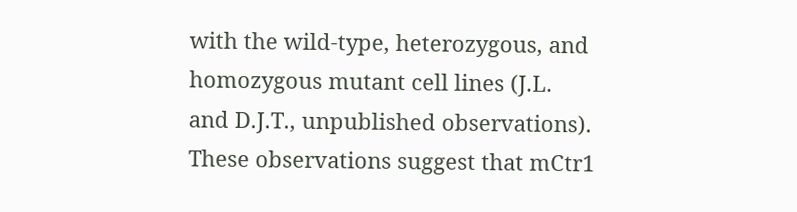with the wild-type, heterozygous, and homozygous mutant cell lines (J.L. and D.J.T., unpublished observations). These observations suggest that mCtr1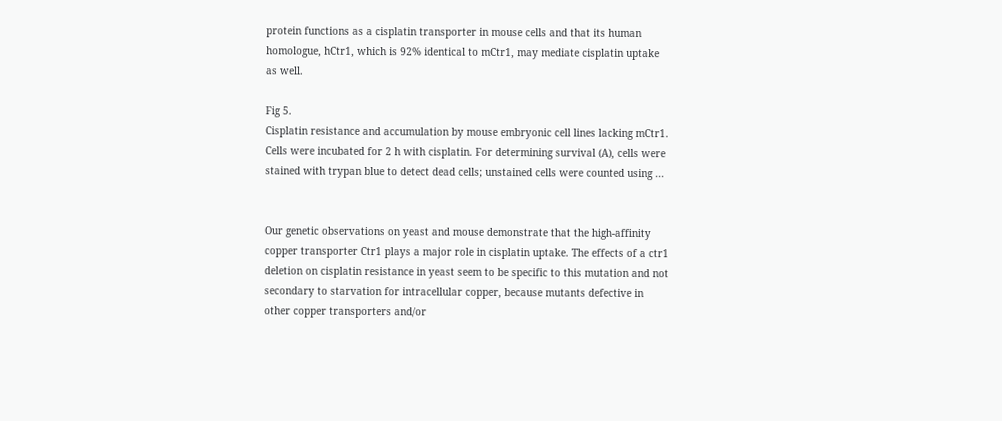protein functions as a cisplatin transporter in mouse cells and that its human homologue, hCtr1, which is 92% identical to mCtr1, may mediate cisplatin uptake as well.

Fig 5.
Cisplatin resistance and accumulation by mouse embryonic cell lines lacking mCtr1. Cells were incubated for 2 h with cisplatin. For determining survival (A), cells were stained with trypan blue to detect dead cells; unstained cells were counted using ...


Our genetic observations on yeast and mouse demonstrate that the high-affinity copper transporter Ctr1 plays a major role in cisplatin uptake. The effects of a ctr1 deletion on cisplatin resistance in yeast seem to be specific to this mutation and not secondary to starvation for intracellular copper, because mutants defective in other copper transporters and/or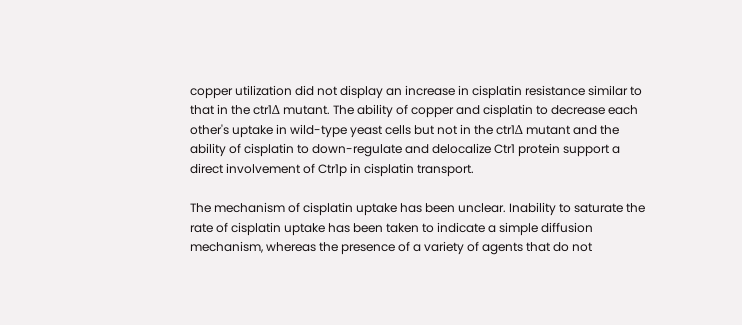copper utilization did not display an increase in cisplatin resistance similar to that in the ctr1Δ mutant. The ability of copper and cisplatin to decrease each other's uptake in wild-type yeast cells but not in the ctr1Δ mutant and the ability of cisplatin to down-regulate and delocalize Ctr1 protein support a direct involvement of Ctr1p in cisplatin transport.

The mechanism of cisplatin uptake has been unclear. Inability to saturate the rate of cisplatin uptake has been taken to indicate a simple diffusion mechanism, whereas the presence of a variety of agents that do not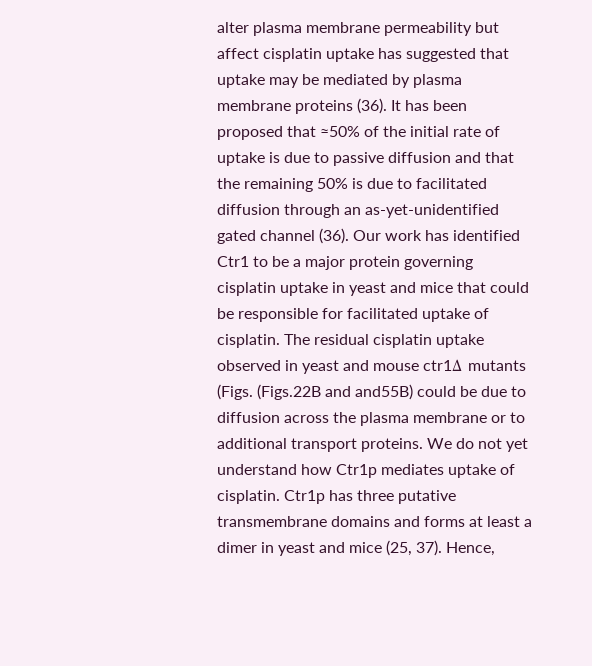alter plasma membrane permeability but affect cisplatin uptake has suggested that uptake may be mediated by plasma membrane proteins (36). It has been proposed that ≈50% of the initial rate of uptake is due to passive diffusion and that the remaining 50% is due to facilitated diffusion through an as-yet-unidentified gated channel (36). Our work has identified Ctr1 to be a major protein governing cisplatin uptake in yeast and mice that could be responsible for facilitated uptake of cisplatin. The residual cisplatin uptake observed in yeast and mouse ctr1Δ mutants (Figs. (Figs.22B and and55B) could be due to diffusion across the plasma membrane or to additional transport proteins. We do not yet understand how Ctr1p mediates uptake of cisplatin. Ctr1p has three putative transmembrane domains and forms at least a dimer in yeast and mice (25, 37). Hence,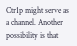Ctr1p might serve as a channel. Another possibility is that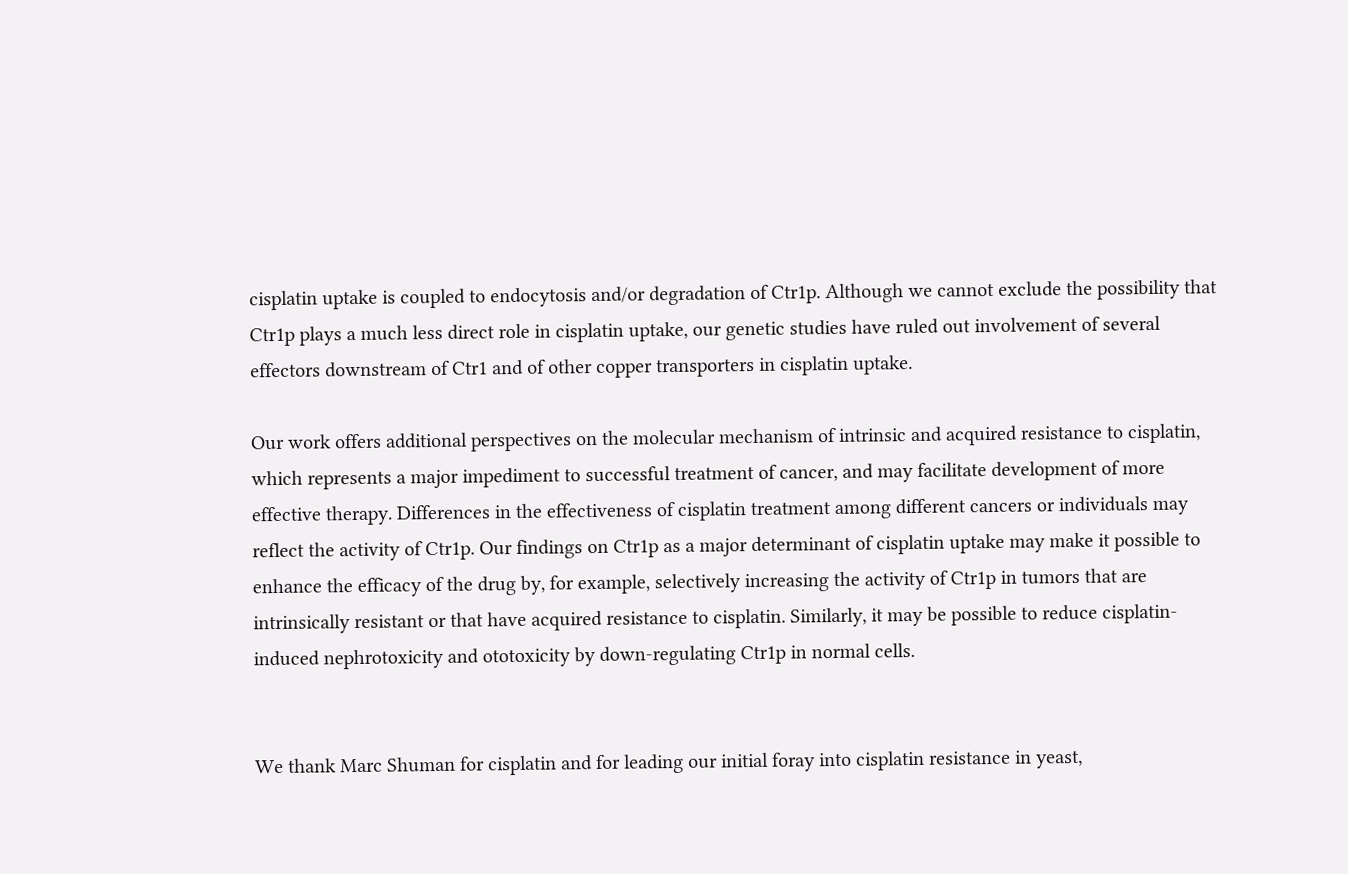cisplatin uptake is coupled to endocytosis and/or degradation of Ctr1p. Although we cannot exclude the possibility that Ctr1p plays a much less direct role in cisplatin uptake, our genetic studies have ruled out involvement of several effectors downstream of Ctr1 and of other copper transporters in cisplatin uptake.

Our work offers additional perspectives on the molecular mechanism of intrinsic and acquired resistance to cisplatin, which represents a major impediment to successful treatment of cancer, and may facilitate development of more effective therapy. Differences in the effectiveness of cisplatin treatment among different cancers or individuals may reflect the activity of Ctr1p. Our findings on Ctr1p as a major determinant of cisplatin uptake may make it possible to enhance the efficacy of the drug by, for example, selectively increasing the activity of Ctr1p in tumors that are intrinsically resistant or that have acquired resistance to cisplatin. Similarly, it may be possible to reduce cisplatin-induced nephrotoxicity and ototoxicity by down-regulating Ctr1p in normal cells.


We thank Marc Shuman for cisplatin and for leading our initial foray into cisplatin resistance in yeast,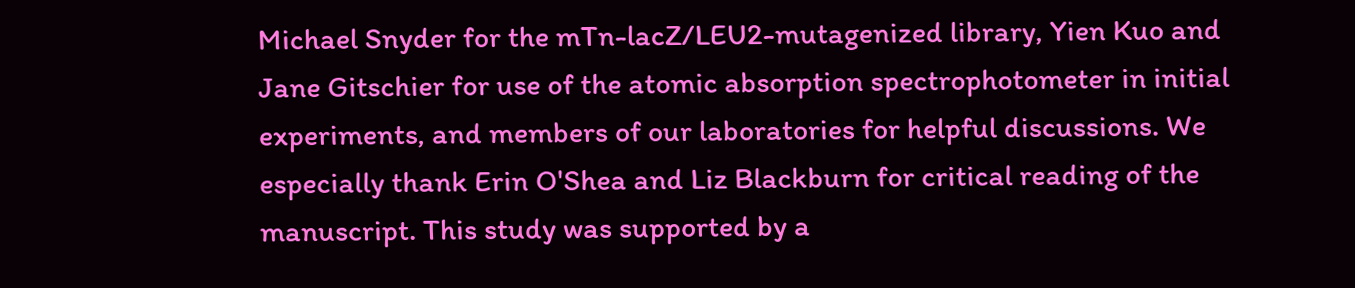Michael Snyder for the mTn-lacZ/LEU2-mutagenized library, Yien Kuo and Jane Gitschier for use of the atomic absorption spectrophotometer in initial experiments, and members of our laboratories for helpful discussions. We especially thank Erin O'Shea and Liz Blackburn for critical reading of the manuscript. This study was supported by a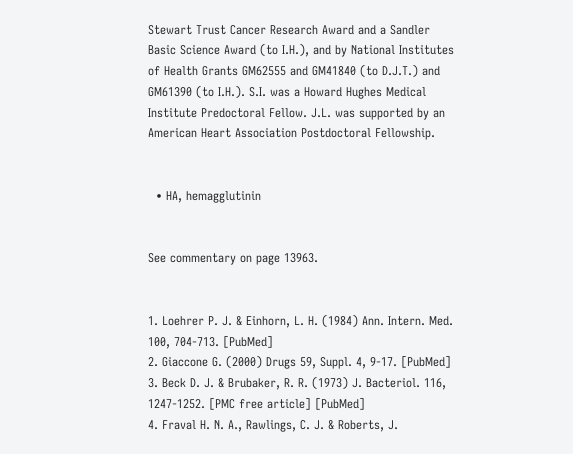Stewart Trust Cancer Research Award and a Sandler Basic Science Award (to I.H.), and by National Institutes of Health Grants GM62555 and GM41840 (to D.J.T.) and GM61390 (to I.H.). S.I. was a Howard Hughes Medical Institute Predoctoral Fellow. J.L. was supported by an American Heart Association Postdoctoral Fellowship.


  • HA, hemagglutinin


See commentary on page 13963.


1. Loehrer P. J. & Einhorn, L. H. (1984) Ann. Intern. Med. 100, 704-713. [PubMed]
2. Giaccone G. (2000) Drugs 59, Suppl. 4, 9-17. [PubMed]
3. Beck D. J. & Brubaker, R. R. (1973) J. Bacteriol. 116, 1247-1252. [PMC free article] [PubMed]
4. Fraval H. N. A., Rawlings, C. J. & Roberts, J.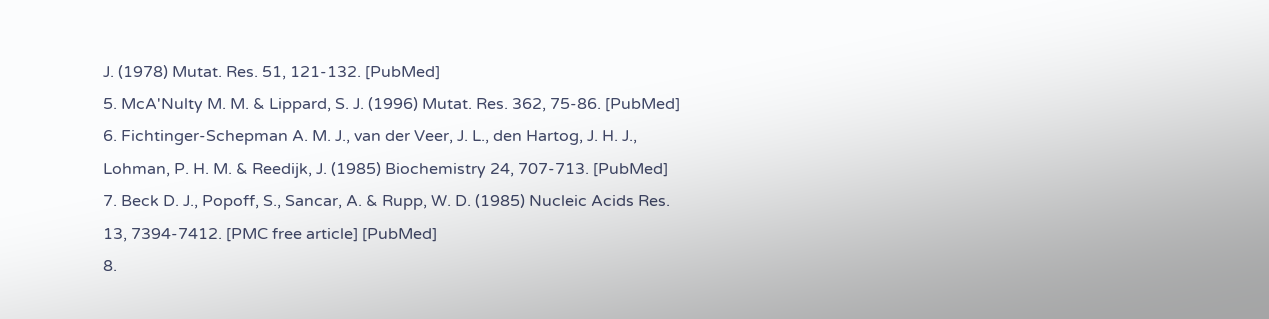J. (1978) Mutat. Res. 51, 121-132. [PubMed]
5. McA'Nulty M. M. & Lippard, S. J. (1996) Mutat. Res. 362, 75-86. [PubMed]
6. Fichtinger-Schepman A. M. J., van der Veer, J. L., den Hartog, J. H. J., Lohman, P. H. M. & Reedijk, J. (1985) Biochemistry 24, 707-713. [PubMed]
7. Beck D. J., Popoff, S., Sancar, A. & Rupp, W. D. (1985) Nucleic Acids Res. 13, 7394-7412. [PMC free article] [PubMed]
8.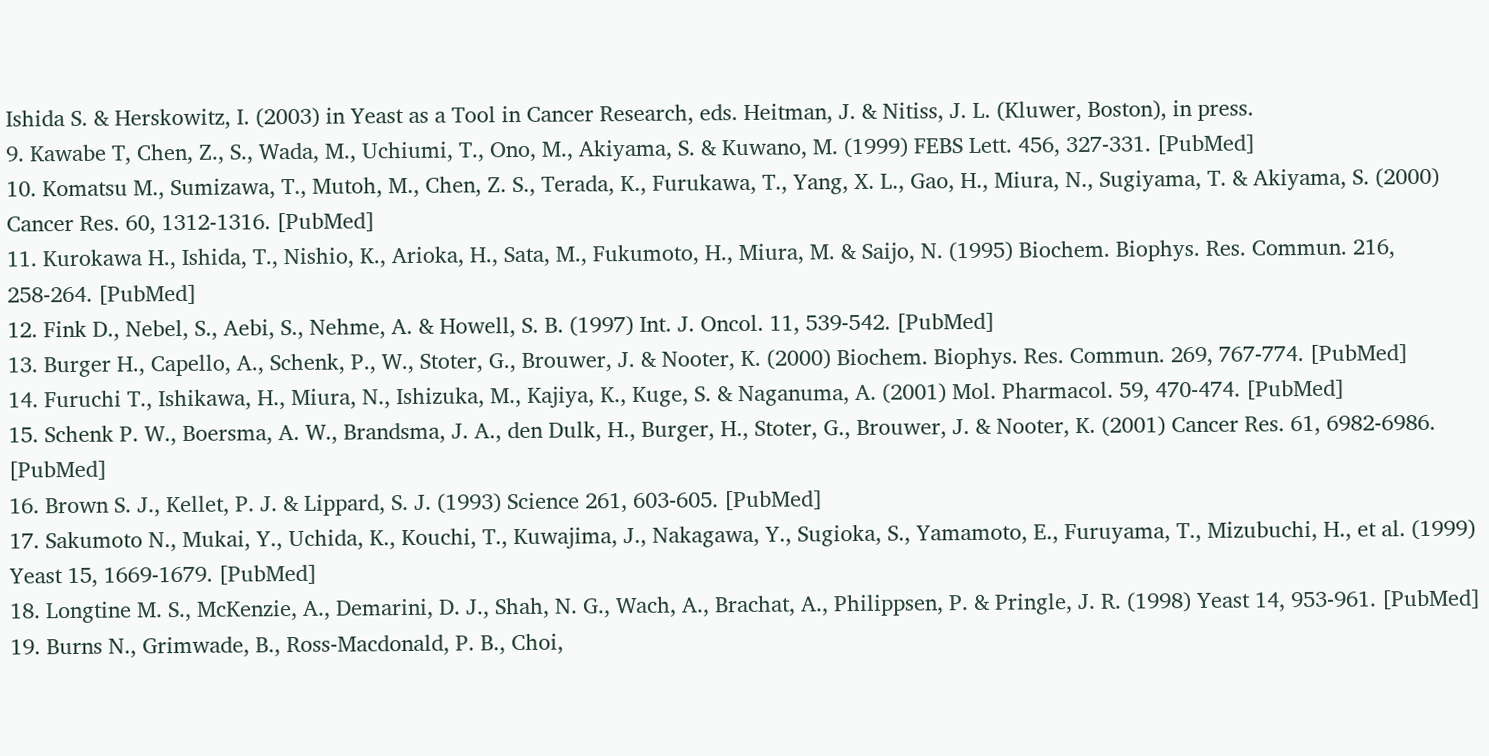Ishida S. & Herskowitz, I. (2003) in Yeast as a Tool in Cancer Research, eds. Heitman, J. & Nitiss, J. L. (Kluwer, Boston), in press.
9. Kawabe T, Chen, Z., S., Wada, M., Uchiumi, T., Ono, M., Akiyama, S. & Kuwano, M. (1999) FEBS Lett. 456, 327-331. [PubMed]
10. Komatsu M., Sumizawa, T., Mutoh, M., Chen, Z. S., Terada, K., Furukawa, T., Yang, X. L., Gao, H., Miura, N., Sugiyama, T. & Akiyama, S. (2000) Cancer Res. 60, 1312-1316. [PubMed]
11. Kurokawa H., Ishida, T., Nishio, K., Arioka, H., Sata, M., Fukumoto, H., Miura, M. & Saijo, N. (1995) Biochem. Biophys. Res. Commun. 216, 258-264. [PubMed]
12. Fink D., Nebel, S., Aebi, S., Nehme, A. & Howell, S. B. (1997) Int. J. Oncol. 11, 539-542. [PubMed]
13. Burger H., Capello, A., Schenk, P., W., Stoter, G., Brouwer, J. & Nooter, K. (2000) Biochem. Biophys. Res. Commun. 269, 767-774. [PubMed]
14. Furuchi T., Ishikawa, H., Miura, N., Ishizuka, M., Kajiya, K., Kuge, S. & Naganuma, A. (2001) Mol. Pharmacol. 59, 470-474. [PubMed]
15. Schenk P. W., Boersma, A. W., Brandsma, J. A., den Dulk, H., Burger, H., Stoter, G., Brouwer, J. & Nooter, K. (2001) Cancer Res. 61, 6982-6986. [PubMed]
16. Brown S. J., Kellet, P. J. & Lippard, S. J. (1993) Science 261, 603-605. [PubMed]
17. Sakumoto N., Mukai, Y., Uchida, K., Kouchi, T., Kuwajima, J., Nakagawa, Y., Sugioka, S., Yamamoto, E., Furuyama, T., Mizubuchi, H., et al. (1999) Yeast 15, 1669-1679. [PubMed]
18. Longtine M. S., McKenzie, A., Demarini, D. J., Shah, N. G., Wach, A., Brachat, A., Philippsen, P. & Pringle, J. R. (1998) Yeast 14, 953-961. [PubMed]
19. Burns N., Grimwade, B., Ross-Macdonald, P. B., Choi,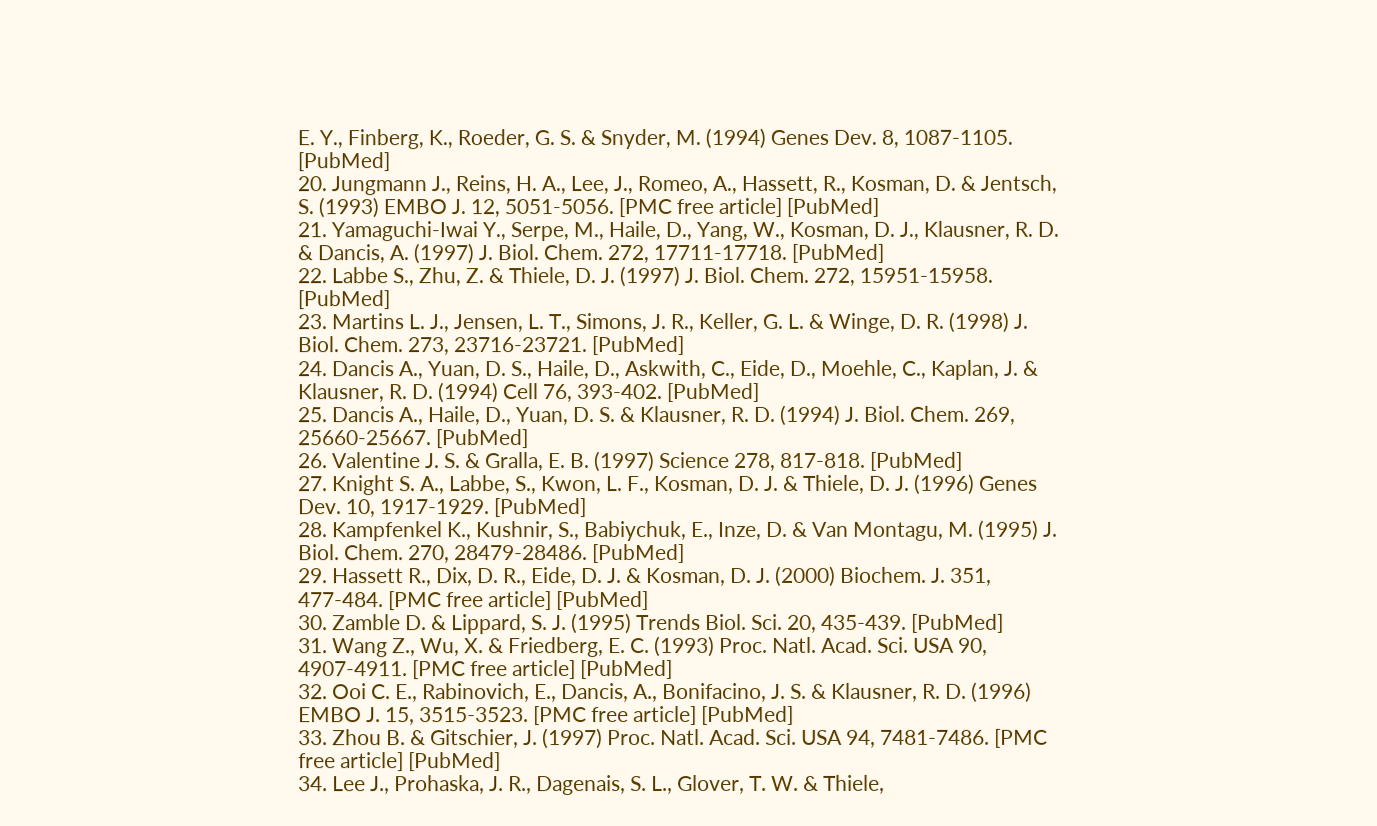E. Y., Finberg, K., Roeder, G. S. & Snyder, M. (1994) Genes Dev. 8, 1087-1105. [PubMed]
20. Jungmann J., Reins, H. A., Lee, J., Romeo, A., Hassett, R., Kosman, D. & Jentsch, S. (1993) EMBO J. 12, 5051-5056. [PMC free article] [PubMed]
21. Yamaguchi-Iwai Y., Serpe, M., Haile, D., Yang, W., Kosman, D. J., Klausner, R. D. & Dancis, A. (1997) J. Biol. Chem. 272, 17711-17718. [PubMed]
22. Labbe S., Zhu, Z. & Thiele, D. J. (1997) J. Biol. Chem. 272, 15951-15958. [PubMed]
23. Martins L. J., Jensen, L. T., Simons, J. R., Keller, G. L. & Winge, D. R. (1998) J. Biol. Chem. 273, 23716-23721. [PubMed]
24. Dancis A., Yuan, D. S., Haile, D., Askwith, C., Eide, D., Moehle, C., Kaplan, J. & Klausner, R. D. (1994) Cell 76, 393-402. [PubMed]
25. Dancis A., Haile, D., Yuan, D. S. & Klausner, R. D. (1994) J. Biol. Chem. 269, 25660-25667. [PubMed]
26. Valentine J. S. & Gralla, E. B. (1997) Science 278, 817-818. [PubMed]
27. Knight S. A., Labbe, S., Kwon, L. F., Kosman, D. J. & Thiele, D. J. (1996) Genes Dev. 10, 1917-1929. [PubMed]
28. Kampfenkel K., Kushnir, S., Babiychuk, E., Inze, D. & Van Montagu, M. (1995) J. Biol. Chem. 270, 28479-28486. [PubMed]
29. Hassett R., Dix, D. R., Eide, D. J. & Kosman, D. J. (2000) Biochem. J. 351, 477-484. [PMC free article] [PubMed]
30. Zamble D. & Lippard, S. J. (1995) Trends Biol. Sci. 20, 435-439. [PubMed]
31. Wang Z., Wu, X. & Friedberg, E. C. (1993) Proc. Natl. Acad. Sci. USA 90, 4907-4911. [PMC free article] [PubMed]
32. Ooi C. E., Rabinovich, E., Dancis, A., Bonifacino, J. S. & Klausner, R. D. (1996) EMBO J. 15, 3515-3523. [PMC free article] [PubMed]
33. Zhou B. & Gitschier, J. (1997) Proc. Natl. Acad. Sci. USA 94, 7481-7486. [PMC free article] [PubMed]
34. Lee J., Prohaska, J. R., Dagenais, S. L., Glover, T. W. & Thiele,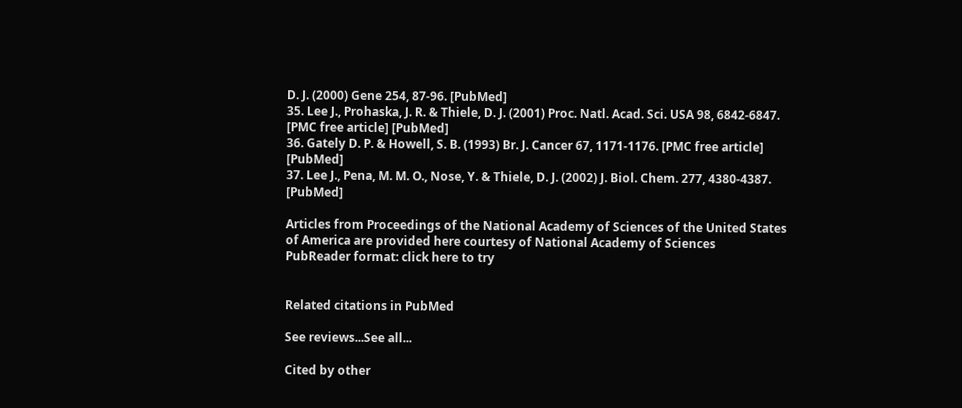D. J. (2000) Gene 254, 87-96. [PubMed]
35. Lee J., Prohaska, J. R. & Thiele, D. J. (2001) Proc. Natl. Acad. Sci. USA 98, 6842-6847. [PMC free article] [PubMed]
36. Gately D. P. & Howell, S. B. (1993) Br. J. Cancer 67, 1171-1176. [PMC free article] [PubMed]
37. Lee J., Pena, M. M. O., Nose, Y. & Thiele, D. J. (2002) J. Biol. Chem. 277, 4380-4387. [PubMed]

Articles from Proceedings of the National Academy of Sciences of the United States of America are provided here courtesy of National Academy of Sciences
PubReader format: click here to try


Related citations in PubMed

See reviews...See all...

Cited by other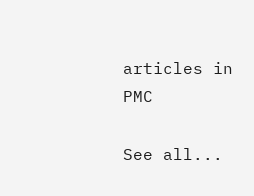articles in PMC

See all...